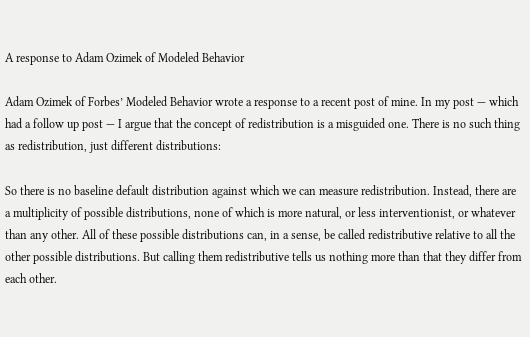A response to Adam Ozimek of Modeled Behavior

Adam Ozimek of Forbes’ Modeled Behavior wrote a response to a recent post of mine. In my post — which had a follow up post — I argue that the concept of redistribution is a misguided one. There is no such thing as redistribution, just different distributions:

So there is no baseline default distribution against which we can measure redistribution. Instead, there are a multiplicity of possible distributions, none of which is more natural, or less interventionist, or whatever than any other. All of these possible distributions can, in a sense, be called redistributive relative to all the other possible distributions. But calling them redistributive tells us nothing more than that they differ from each other.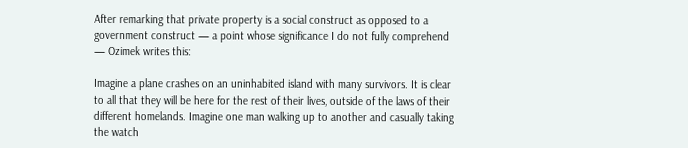After remarking that private property is a social construct as opposed to a government construct — a point whose significance I do not fully comprehend — Ozimek writes this:

Imagine a plane crashes on an uninhabited island with many survivors. It is clear to all that they will be here for the rest of their lives, outside of the laws of their different homelands. Imagine one man walking up to another and casually taking the watch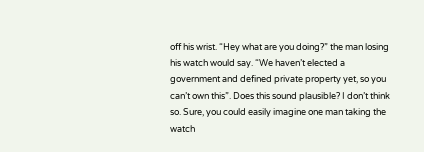off his wrist. “Hey what are you doing?” the man losing his watch would say. “We haven’t elected a government and defined private property yet, so you can’t own this”. Does this sound plausible? I don’t think so. Sure, you could easily imagine one man taking the watch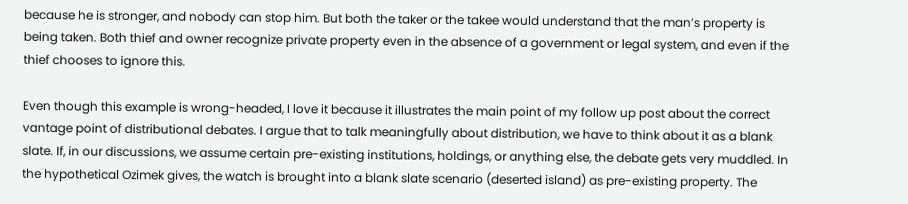because he is stronger, and nobody can stop him. But both the taker or the takee would understand that the man’s property is being taken. Both thief and owner recognize private property even in the absence of a government or legal system, and even if the thief chooses to ignore this.

Even though this example is wrong-headed, I love it because it illustrates the main point of my follow up post about the correct vantage point of distributional debates. I argue that to talk meaningfully about distribution, we have to think about it as a blank slate. If, in our discussions, we assume certain pre-existing institutions, holdings, or anything else, the debate gets very muddled. In the hypothetical Ozimek gives, the watch is brought into a blank slate scenario (deserted island) as pre-existing property. The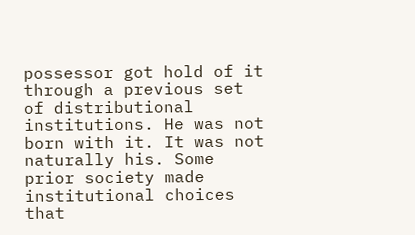possessor got hold of it through a previous set of distributional institutions. He was not born with it. It was not naturally his. Some prior society made institutional choices that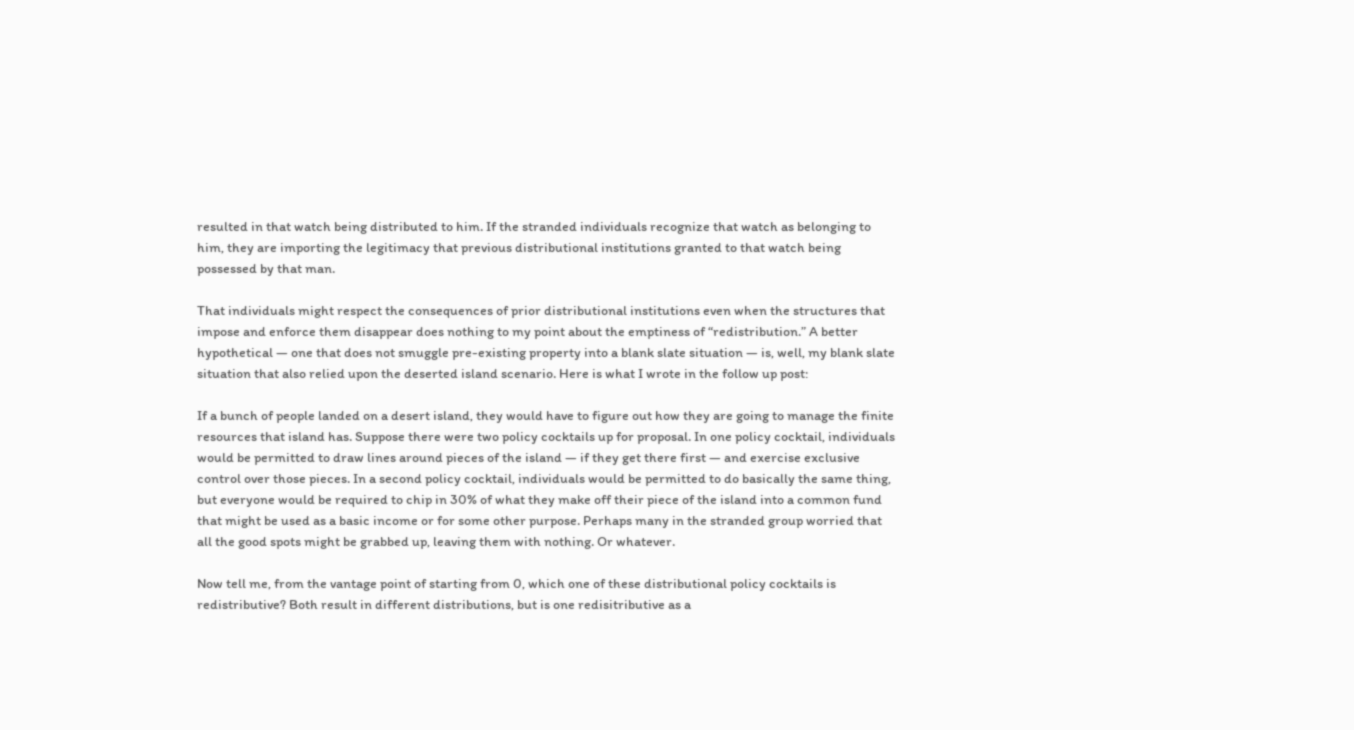resulted in that watch being distributed to him. If the stranded individuals recognize that watch as belonging to him, they are importing the legitimacy that previous distributional institutions granted to that watch being possessed by that man.

That individuals might respect the consequences of prior distributional institutions even when the structures that impose and enforce them disappear does nothing to my point about the emptiness of “redistribution.” A better hypothetical — one that does not smuggle pre-existing property into a blank slate situation — is, well, my blank slate situation that also relied upon the deserted island scenario. Here is what I wrote in the follow up post:

If a bunch of people landed on a desert island, they would have to figure out how they are going to manage the finite resources that island has. Suppose there were two policy cocktails up for proposal. In one policy cocktail, individuals would be permitted to draw lines around pieces of the island — if they get there first — and exercise exclusive control over those pieces. In a second policy cocktail, individuals would be permitted to do basically the same thing, but everyone would be required to chip in 30% of what they make off their piece of the island into a common fund that might be used as a basic income or for some other purpose. Perhaps many in the stranded group worried that all the good spots might be grabbed up, leaving them with nothing. Or whatever.

Now tell me, from the vantage point of starting from 0, which one of these distributional policy cocktails is redistributive? Both result in different distributions, but is one redisitributive as a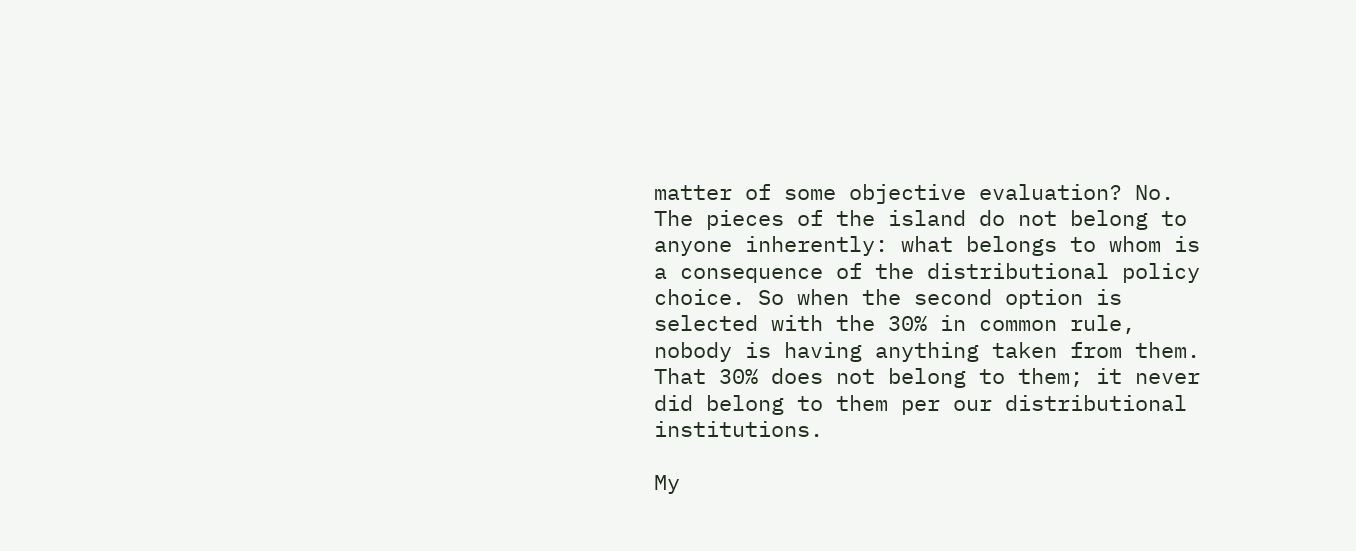matter of some objective evaluation? No. The pieces of the island do not belong to anyone inherently: what belongs to whom is a consequence of the distributional policy choice. So when the second option is selected with the 30% in common rule, nobody is having anything taken from them. That 30% does not belong to them; it never did belong to them per our distributional institutions.

My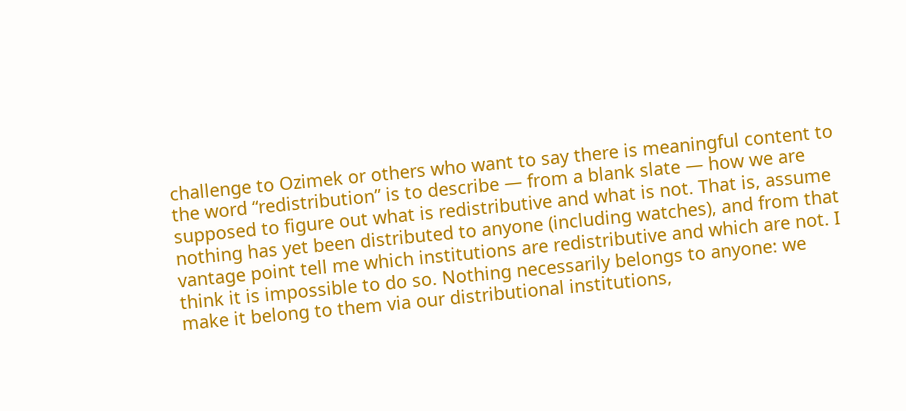challenge to Ozimek or others who want to say there is meaningful content to the word “redistribution” is to describe — from a blank slate — how we are supposed to figure out what is redistributive and what is not. That is, assume nothing has yet been distributed to anyone (including watches), and from that vantage point tell me which institutions are redistributive and which are not. I think it is impossible to do so. Nothing necessarily belongs to anyone: we make it belong to them via our distributional institutions,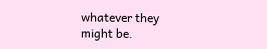whatever they might be.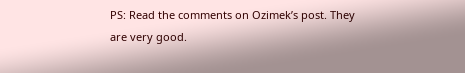PS: Read the comments on Ozimek’s post. They are very good.